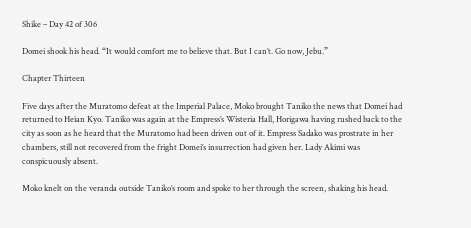Shike – Day 42 of 306

Domei shook his head. “It would comfort me to believe that. But I can’t. Go now, Jebu.”

Chapter Thirteen

Five days after the Muratomo defeat at the Imperial Palace, Moko brought Taniko the news that Domei had returned to Heian Kyo. Taniko was again at the Empress’s Wisteria Hall, Horigawa having rushed back to the city as soon as he heard that the Muratomo had been driven out of it. Empress Sadako was prostrate in her chambers, still not recovered from the fright Domei’s insurrection had given her. Lady Akimi was conspicuously absent.

Moko knelt on the veranda outside Taniko’s room and spoke to her through the screen, shaking his head.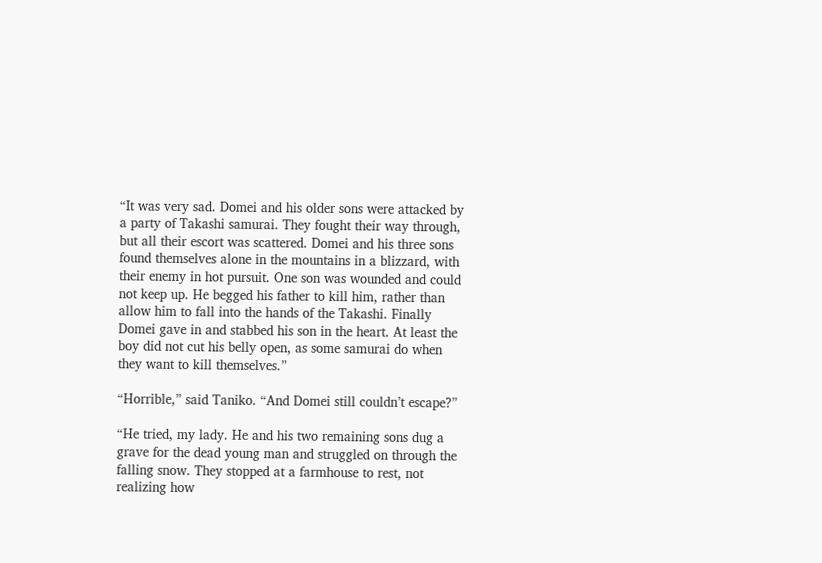“It was very sad. Domei and his older sons were attacked by a party of Takashi samurai. They fought their way through, but all their escort was scattered. Domei and his three sons found themselves alone in the mountains in a blizzard, with their enemy in hot pursuit. One son was wounded and could not keep up. He begged his father to kill him, rather than allow him to fall into the hands of the Takashi. Finally Domei gave in and stabbed his son in the heart. At least the boy did not cut his belly open, as some samurai do when they want to kill themselves.”

“Horrible,” said Taniko. “And Domei still couldn’t escape?”

“He tried, my lady. He and his two remaining sons dug a grave for the dead young man and struggled on through the falling snow. They stopped at a farmhouse to rest, not realizing how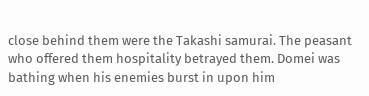close behind them were the Takashi samurai. The peasant who offered them hospitality betrayed them. Domei was bathing when his enemies burst in upon him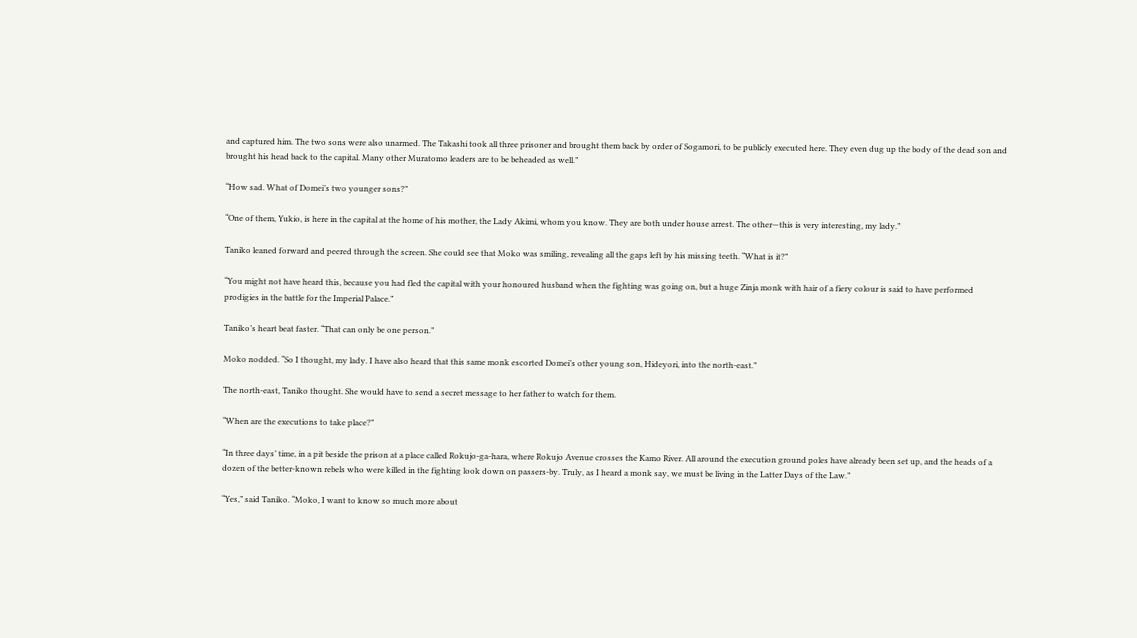and captured him. The two sons were also unarmed. The Takashi took all three prisoner and brought them back by order of Sogamori, to be publicly executed here. They even dug up the body of the dead son and brought his head back to the capital. Many other Muratomo leaders are to be beheaded as well.”

“How sad. What of Domei’s two younger sons?”

“One of them, Yukio, is here in the capital at the home of his mother, the Lady Akimi, whom you know. They are both under house arrest. The other—this is very interesting, my lady.”

Taniko leaned forward and peered through the screen. She could see that Moko was smiling, revealing all the gaps left by his missing teeth. “What is it?”

“You might not have heard this, because you had fled the capital with your honoured husband when the fighting was going on, but a huge Zinja monk with hair of a fiery colour is said to have performed prodigies in the battle for the Imperial Palace.”

Taniko’s heart beat faster. “That can only be one person.”

Moko nodded. “So I thought, my lady. I have also heard that this same monk escorted Domei’s other young son, Hideyori, into the north-east.”

The north-east, Taniko thought. She would have to send a secret message to her father to watch for them.

“When are the executions to take place?”

“In three days’ time, in a pit beside the prison at a place called Rokujo-ga-hara, where Rokujo Avenue crosses the Kamo River. All around the execution ground poles have already been set up, and the heads of a dozen of the better-known rebels who were killed in the fighting look down on passers-by. Truly, as I heard a monk say, we must be living in the Latter Days of the Law.”

“Yes,” said Taniko. “Moko, I want to know so much more about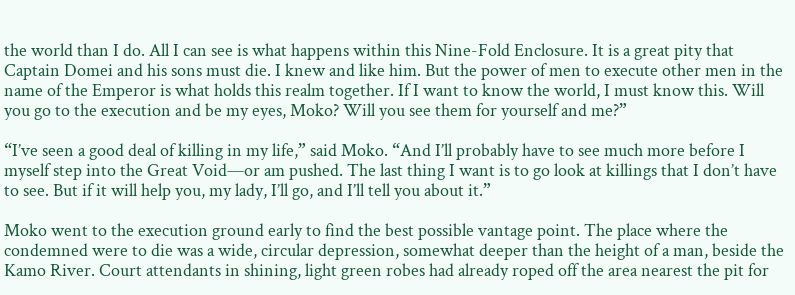the world than I do. All I can see is what happens within this Nine-Fold Enclosure. It is a great pity that Captain Domei and his sons must die. I knew and like him. But the power of men to execute other men in the name of the Emperor is what holds this realm together. If I want to know the world, I must know this. Will you go to the execution and be my eyes, Moko? Will you see them for yourself and me?”

“I’ve seen a good deal of killing in my life,” said Moko. “And I’ll probably have to see much more before I myself step into the Great Void—or am pushed. The last thing I want is to go look at killings that I don’t have to see. But if it will help you, my lady, I’ll go, and I’ll tell you about it.”

Moko went to the execution ground early to find the best possible vantage point. The place where the condemned were to die was a wide, circular depression, somewhat deeper than the height of a man, beside the Kamo River. Court attendants in shining, light green robes had already roped off the area nearest the pit for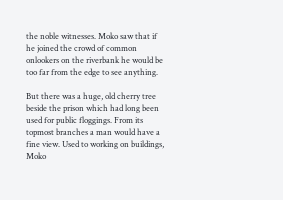the noble witnesses. Moko saw that if he joined the crowd of common onlookers on the riverbank he would be too far from the edge to see anything.

But there was a huge, old cherry tree beside the prison which had long been used for public floggings. From its topmost branches a man would have a fine view. Used to working on buildings, Moko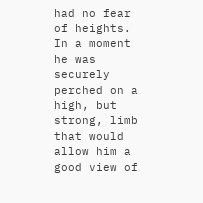had no fear of heights. In a moment he was securely perched on a high, but strong, limb that would allow him a good view of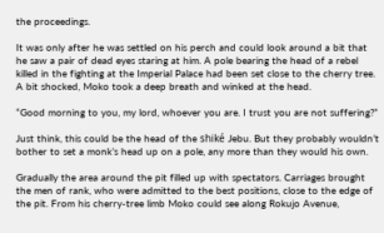the proceedings.

It was only after he was settled on his perch and could look around a bit that he saw a pair of dead eyes staring at him. A pole bearing the head of a rebel killed in the fighting at the Imperial Palace had been set close to the cherry tree. A bit shocked, Moko took a deep breath and winked at the head.

“Good morning to you, my lord, whoever you are. I trust you are not suffering?”

Just think, this could be the head of the shiké Jebu. But they probably wouldn’t bother to set a monk’s head up on a pole, any more than they would his own.

Gradually the area around the pit filled up with spectators. Carriages brought the men of rank, who were admitted to the best positions, close to the edge of the pit. From his cherry-tree limb Moko could see along Rokujo Avenue,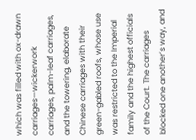which was filled with ox-drawn carriages—wickerwork carriages, palm-leaf carriages, and the towering, elaborate Chinese carriages with their green-gabled roofs, whose use was restricted to the Imperial family and the highest officials of the Court. The carriages blocked one another’s way, and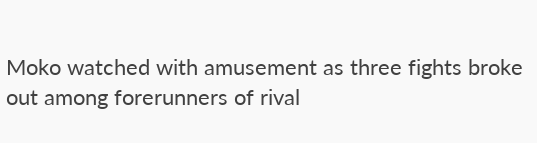Moko watched with amusement as three fights broke out among forerunners of rival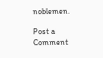noblemen.

Post a Comment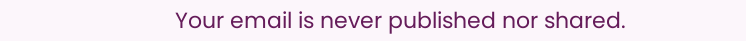Your email is never published nor shared.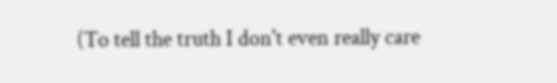(To tell the truth I don't even really care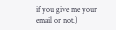if you give me your email or not.)